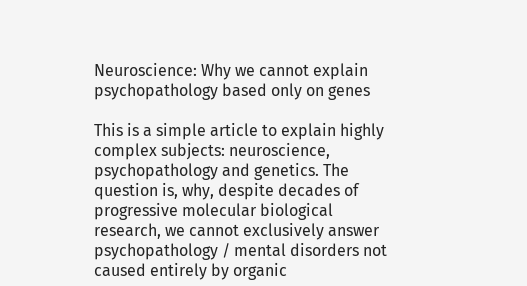Neuroscience: Why we cannot explain psychopathology based only on genes

This is a simple article to explain highly complex subjects: neuroscience, psychopathology and genetics. The question is, why, despite decades of progressive molecular biological research, we cannot exclusively answer psychopathology / mental disorders not caused entirely by organic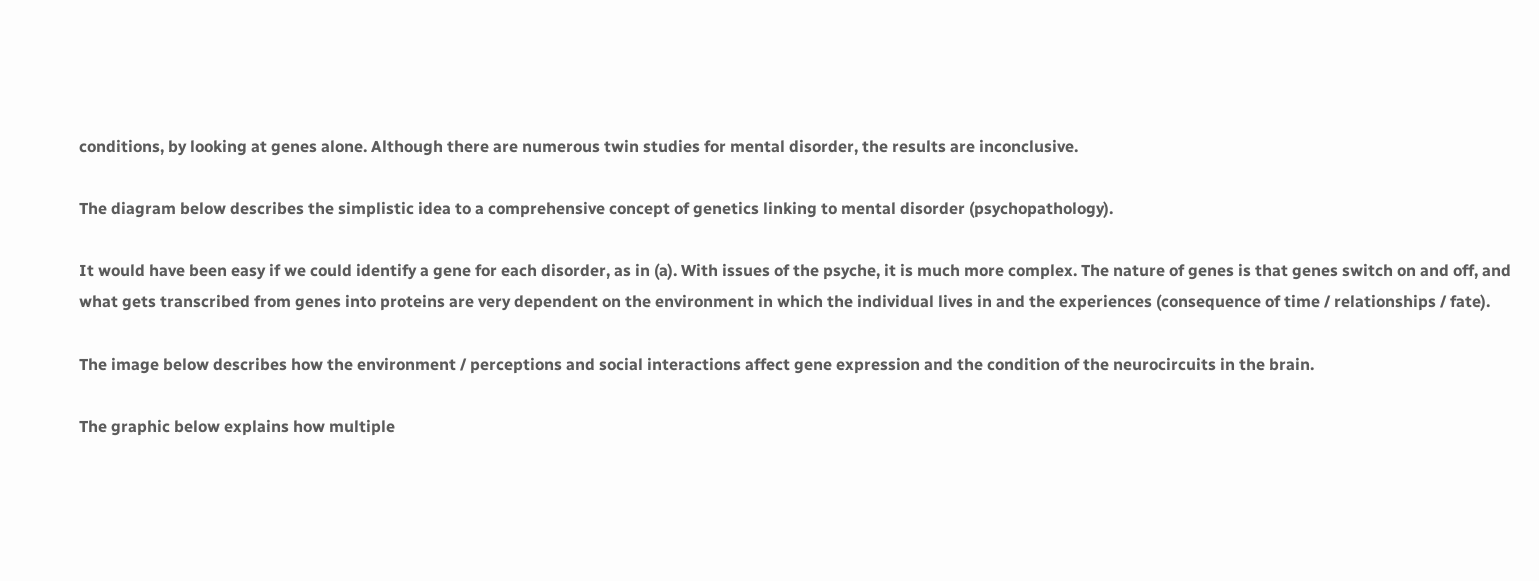conditions, by looking at genes alone. Although there are numerous twin studies for mental disorder, the results are inconclusive.

The diagram below describes the simplistic idea to a comprehensive concept of genetics linking to mental disorder (psychopathology).

It would have been easy if we could identify a gene for each disorder, as in (a). With issues of the psyche, it is much more complex. The nature of genes is that genes switch on and off, and what gets transcribed from genes into proteins are very dependent on the environment in which the individual lives in and the experiences (consequence of time / relationships / fate).

The image below describes how the environment / perceptions and social interactions affect gene expression and the condition of the neurocircuits in the brain.

The graphic below explains how multiple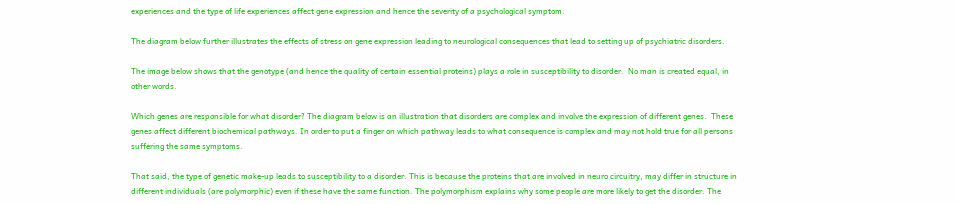experiences and the type of life experiences affect gene expression and hence the severity of a psychological symptom.

The diagram below further illustrates the effects of stress on gene expression leading to neurological consequences that lead to setting up of psychiatric disorders.

The image below shows that the genotype (and hence the quality of certain essential proteins) plays a role in susceptibility to disorder.  No man is created equal, in other words.

Which genes are responsible for what disorder? The diagram below is an illustration that disorders are complex and involve the expression of different genes.  These genes affect different biochemical pathways. In order to put a finger on which pathway leads to what consequence is complex and may not hold true for all persons suffering the same symptoms.

That said, the type of genetic make-up leads to susceptibility to a disorder. This is because the proteins that are involved in neuro circuitry, may differ in structure in different individuals (are polymorphic) even if these have the same function. The polymorphism explains why some people are more likely to get the disorder. The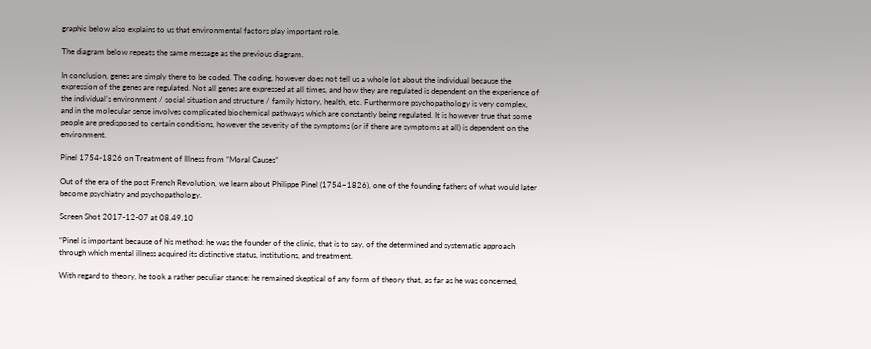graphic below also explains to us that environmental factors play important role.

The diagram below repeats the same message as the previous diagram.

In conclusion, genes are simply there to be coded. The coding, however does not tell us a whole lot about the individual because the expression of the genes are regulated. Not all genes are expressed at all times, and how they are regulated is dependent on the experience of the individual’s environment / social situation and structure / family history, health, etc. Furthermore psychopathology is very complex, and in the molecular sense involves complicated biochemical pathways which are constantly being regulated. It is however true that some people are predisposed to certain conditions, however the severity of the symptoms (or if there are symptoms at all) is dependent on the environment.

Pinel 1754-1826 on Treatment of Illness from “Moral Causes”

Out of the era of the post French Revolution, we learn about Philippe Pinel (1754–1826), one of the founding fathers of what would later become psychiatry and psychopathology.

Screen Shot 2017-12-07 at 08.49.10

“Pinel is important because of his method: he was the founder of the clinic, that is to say, of the determined and systematic approach through which mental illness acquired its distinctive status, institutions, and treatment.

With regard to theory, he took a rather peculiar stance: he remained skeptical of any form of theory that, as far as he was concerned,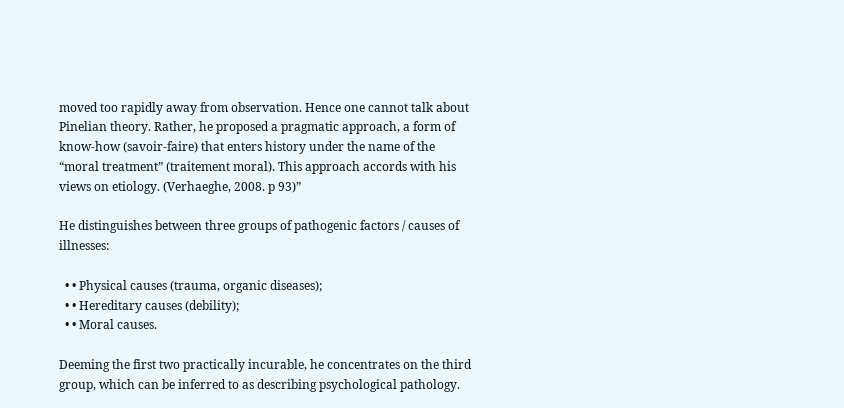moved too rapidly away from observation. Hence one cannot talk about Pinelian theory. Rather, he proposed a pragmatic approach, a form of know-how (savoir-faire) that enters history under the name of the “moral treatment” (traitement moral). This approach accords with his views on etiology. (Verhaeghe, 2008. p 93)”

He distinguishes between three groups of pathogenic factors / causes of illnesses:

  • • Physical causes (trauma, organic diseases);
  • • Hereditary causes (debility);
  • • Moral causes.

Deeming the first two practically incurable, he concentrates on the third group, which can be inferred to as describing psychological pathology.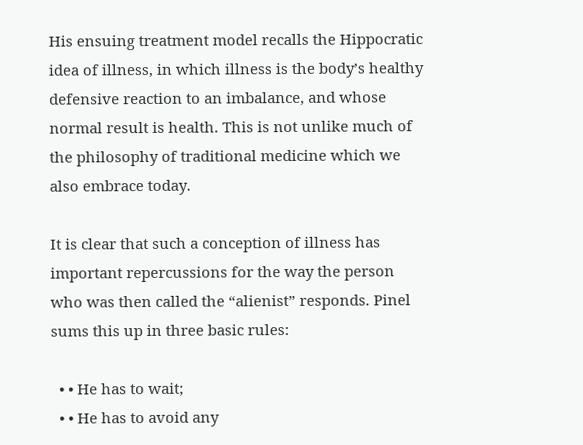His ensuing treatment model recalls the Hippocratic idea of illness, in which illness is the body’s healthy defensive reaction to an imbalance, and whose normal result is health. This is not unlike much of the philosophy of traditional medicine which we also embrace today.

It is clear that such a conception of illness has important repercussions for the way the person who was then called the “alienist” responds. Pinel sums this up in three basic rules:

  • • He has to wait;
  • • He has to avoid any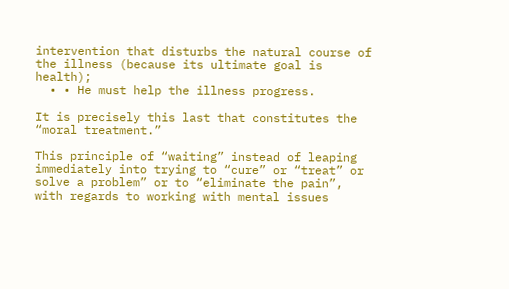intervention that disturbs the natural course of the illness (because its ultimate goal is health);
  • • He must help the illness progress.

It is precisely this last that constitutes the “moral treatment.”

This principle of “waiting” instead of leaping immediately into trying to “cure” or “treat” or solve a problem” or to “eliminate the pain”, with regards to working with mental issues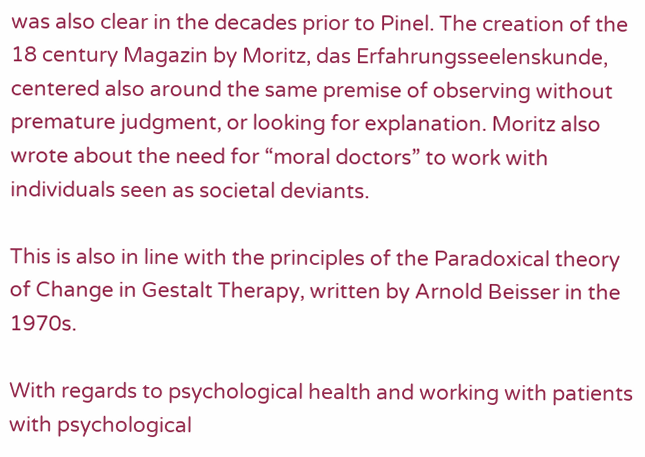was also clear in the decades prior to Pinel. The creation of the 18 century Magazin by Moritz, das Erfahrungsseelenskunde, centered also around the same premise of observing without premature judgment, or looking for explanation. Moritz also wrote about the need for “moral doctors” to work with individuals seen as societal deviants.

This is also in line with the principles of the Paradoxical theory of Change in Gestalt Therapy, written by Arnold Beisser in the 1970s.

With regards to psychological health and working with patients with psychological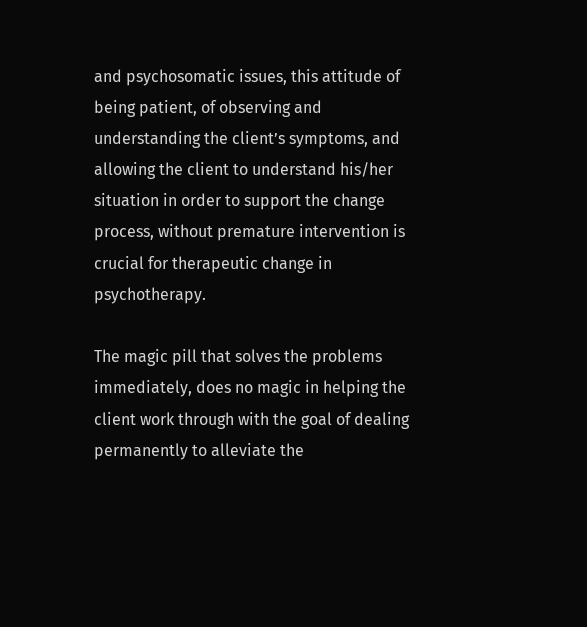and psychosomatic issues, this attitude of being patient, of observing and understanding the client’s symptoms, and allowing the client to understand his/her situation in order to support the change process, without premature intervention is crucial for therapeutic change in psychotherapy.

The magic pill that solves the problems immediately, does no magic in helping the client work through with the goal of dealing permanently to alleviate the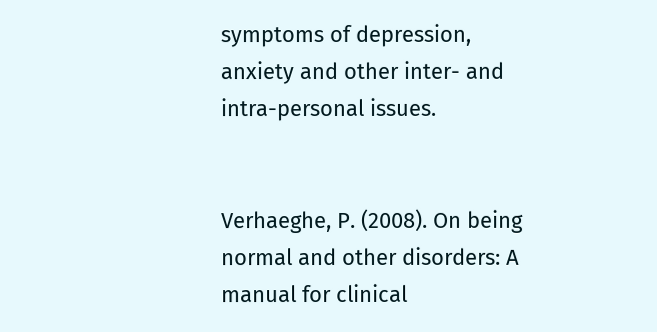symptoms of depression, anxiety and other inter- and intra-personal issues.


Verhaeghe, P. (2008). On being normal and other disorders: A manual for clinical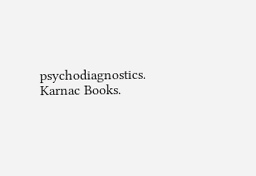psychodiagnostics. Karnac Books.